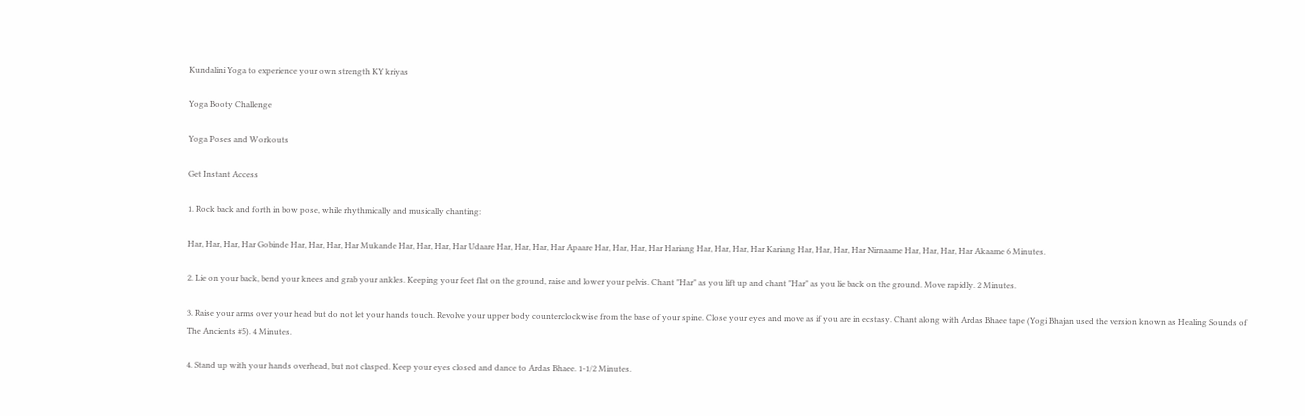Kundalini Yoga to experience your own strength KY kriyas

Yoga Booty Challenge

Yoga Poses and Workouts

Get Instant Access

1. Rock back and forth in bow pose, while rhythmically and musically chanting:

Har, Har, Har, Har Gobinde Har, Har, Har, Har Mukande Har, Har, Har, Har Udaare Har, Har, Har, Har Apaare Har, Har, Har, Har Hariang Har, Har, Har, Har Kariang Har, Har, Har, Har Nirnaame Har, Har, Har, Har Akaame 6 Minutes.

2. Lie on your back, bend your knees and grab your ankles. Keeping your feet flat on the ground, raise and lower your pelvis. Chant "Har" as you lift up and chant "Har" as you lie back on the ground. Move rapidly. 2 Minutes.

3. Raise your arms over your head but do not let your hands touch. Revolve your upper body counterclockwise from the base of your spine. Close your eyes and move as if you are in ecstasy. Chant along with Ardas Bhaee tape (Yogi Bhajan used the version known as Healing Sounds of The Ancients #5). 4 Minutes.

4. Stand up with your hands overhead, but not clasped. Keep your eyes closed and dance to Ardas Bhaee. 1-1/2 Minutes.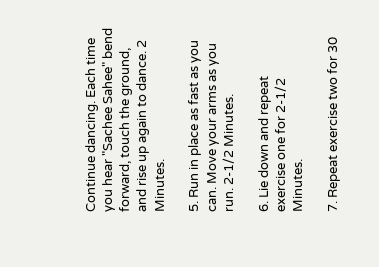Continue dancing. Each time you hear "Sachee Sahee" bend forward, touch the ground, and rise up again to dance. 2 Minutes.

5. Run in place as fast as you can. Move your arms as you run. 2-1/2 Minutes.

6. Lie down and repeat exercise one for 2-1/2 Minutes.

7. Repeat exercise two for 30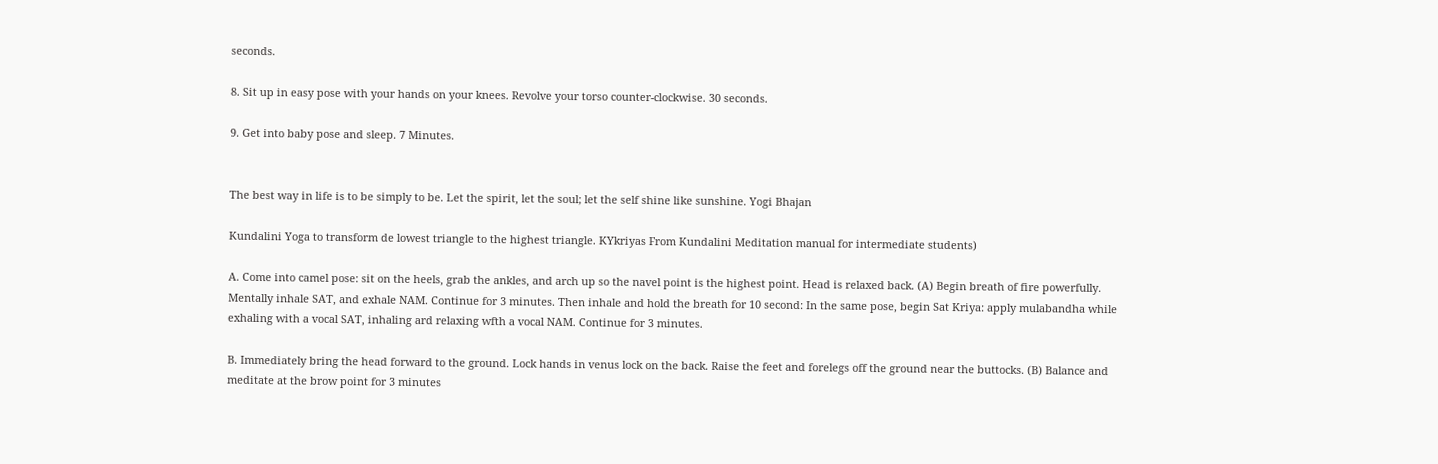seconds.

8. Sit up in easy pose with your hands on your knees. Revolve your torso counter-clockwise. 30 seconds.

9. Get into baby pose and sleep. 7 Minutes.


The best way in life is to be simply to be. Let the spirit, let the soul; let the self shine like sunshine. Yogi Bhajan

Kundalini Yoga to transform de lowest triangle to the highest triangle. KYkriyas From Kundalini Meditation manual for intermediate students)

A. Come into camel pose: sit on the heels, grab the ankles, and arch up so the navel point is the highest point. Head is relaxed back. (A) Begin breath of fire powerfully. Mentally inhale SAT, and exhale NAM. Continue for 3 minutes. Then inhale and hold the breath for 10 second: In the same pose, begin Sat Kriya: apply mulabandha while exhaling with a vocal SAT, inhaling ard relaxing wfth a vocal NAM. Continue for 3 minutes.

B. Immediately bring the head forward to the ground. Lock hands in venus lock on the back. Raise the feet and forelegs off the ground near the buttocks. (B) Balance and meditate at the brow point for 3 minutes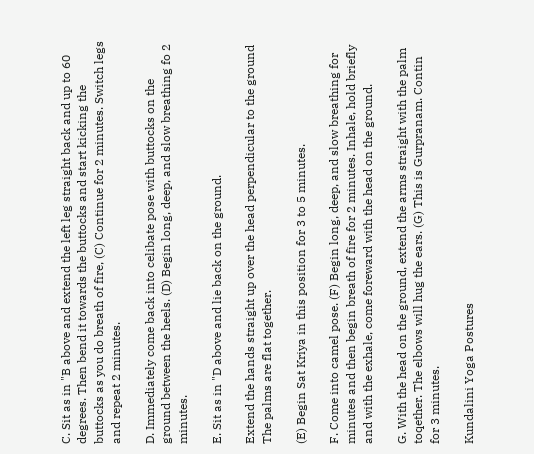C. Sit as in "B above and extend the left leg straight back and up to 60 degrees. Then bend it towards the buttocks and start kicking the buttocks as you do breath of fire, (C) Continue for 2 minutes. Switch legs and repeat 2 minutes.

D. Immediately come back into celibate pose with buttocks on the ground between the heels. (D) Begin long, deep, and slow breathing fo 2 minutes.

E. Sit as in "D above and lie back on the ground.

Extend the hands straight up over the head perpendicular to the ground The palms are flat together.

(E) Begin Sat Kriya in this position for 3 to 5 minutes.

F. Come into camel pose. (F) Begin long, deep, and slow breathing for minutes and then begin breath of fire for 2 minutes. Inhale, hold briefly and with the exhale, come foreward with the head on the ground.

G. With the head on the ground, extend the arms straight with the palm toqether. The elbows will hug the ears. (G) This is Gurpranam. Contin for 3 minutes.

Kundalini Yoga Postures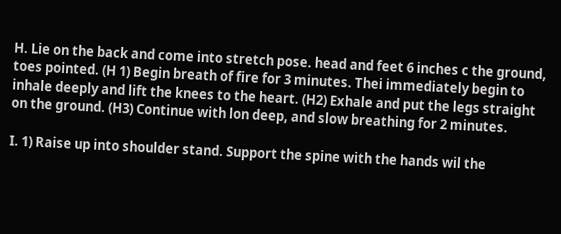H. Lie on the back and come into stretch pose. head and feet 6 inches c the ground, toes pointed. (H 1) Begin breath of fire for 3 minutes. Thei immediately begin to inhale deeply and lift the knees to the heart. (H2) Exhale and put the legs straight on the ground. (H3) Continue with lon deep, and slow breathing for 2 minutes.

I. 1) Raise up into shoulder stand. Support the spine with the hands wil the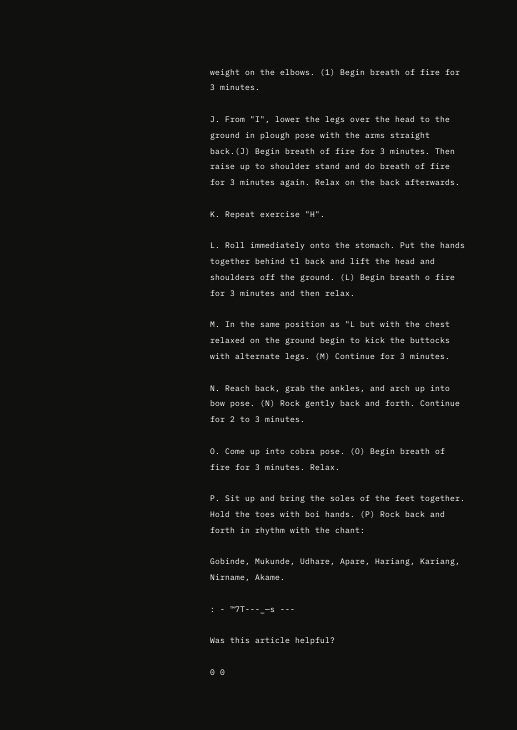weight on the elbows. (1) Begin breath of fire for 3 minutes.

J. From "I", lower the legs over the head to the ground in plough pose with the arms straight back.(J) Begin breath of fire for 3 minutes. Then raise up to shoulder stand and do breath of fire for 3 minutes again. Relax on the back afterwards.

K. Repeat exercise "H".

L. Roll immediately onto the stomach. Put the hands together behind tl back and lift the head and shoulders off the ground. (L) Begin breath o fire for 3 minutes and then relax.

M. In the same position as "L but with the chest relaxed on the ground begin to kick the buttocks with alternate legs. (M) Continue for 3 minutes.

N. Reach back, grab the ankles, and arch up into bow pose. (N) Rock gently back and forth. Continue for 2 to 3 minutes.

O. Come up into cobra pose. (O) Begin breath of fire for 3 minutes. Relax.

P. Sit up and bring the soles of the feet together. Hold the toes with boi hands. (P) Rock back and forth in rhythm with the chant:

Gobinde, Mukunde, Udhare, Apare, Hariang, Kariang, Nirname, Akame.

: - ™7T---_—s ---

Was this article helpful?

0 0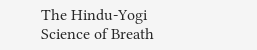The Hindu-Yogi Science of Breath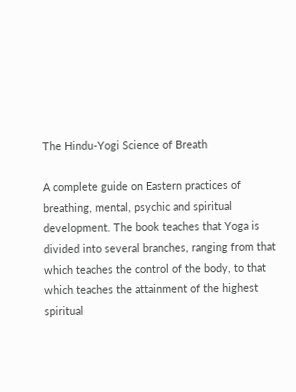The Hindu-Yogi Science of Breath

A complete guide on Eastern practices of breathing, mental, psychic and spiritual development. The book teaches that Yoga is divided into several branches, ranging from that which teaches the control of the body, to that which teaches the attainment of the highest spiritual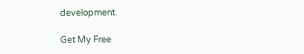development.

Get My Free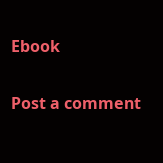Ebook

Post a comment